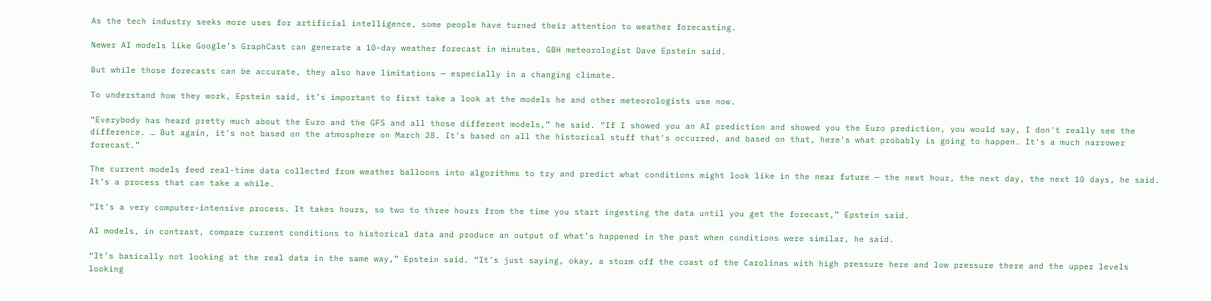As the tech industry seeks more uses for artificial intelligence, some people have turned their attention to weather forecasting.

Newer AI models like Google’s GraphCast can generate a 10-day weather forecast in minutes, GBH meteorologist Dave Epstein said.

But while those forecasts can be accurate, they also have limitations — especially in a changing climate.

To understand how they work, Epstein said, it’s important to first take a look at the models he and other meteorologists use now.

“Everybody has heard pretty much about the Euro and the GFS and all those different models,” he said. “If I showed you an AI prediction and showed you the Euro prediction, you would say, I don't really see the difference. … But again, it's not based on the atmosphere on March 28. It's based on all the historical stuff that's occurred, and based on that, here's what probably is going to happen. It's a much narrower forecast.”

The current models feed real-time data collected from weather balloons into algorithms to try and predict what conditions might look like in the near future — the next hour, the next day, the next 10 days, he said. It’s a process that can take a while.

“It's a very computer-intensive process. It takes hours, so two to three hours from the time you start ingesting the data until you get the forecast,” Epstein said.

AI models, in contrast, compare current conditions to historical data and produce an output of what’s happened in the past when conditions were similar, he said.

“It’s basically not looking at the real data in the same way,” Epstein said. “It's just saying, okay, a storm off the coast of the Carolinas with high pressure here and low pressure there and the upper levels looking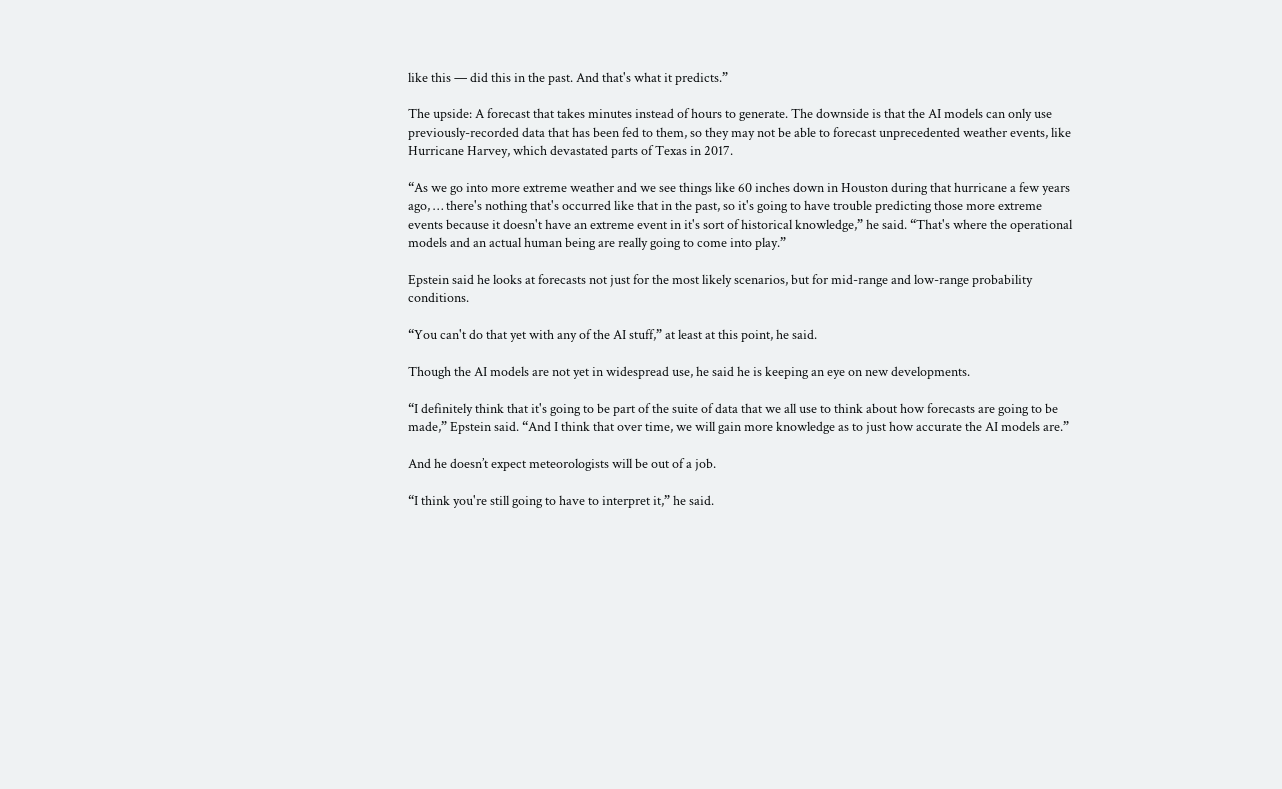like this — did this in the past. And that's what it predicts.”

The upside: A forecast that takes minutes instead of hours to generate. The downside is that the AI models can only use previously-recorded data that has been fed to them, so they may not be able to forecast unprecedented weather events, like Hurricane Harvey, which devastated parts of Texas in 2017.

“As we go into more extreme weather and we see things like 60 inches down in Houston during that hurricane a few years ago, … there's nothing that's occurred like that in the past, so it's going to have trouble predicting those more extreme events because it doesn't have an extreme event in it's sort of historical knowledge,” he said. “That's where the operational models and an actual human being are really going to come into play.”

Epstein said he looks at forecasts not just for the most likely scenarios, but for mid-range and low-range probability conditions.

“You can't do that yet with any of the AI stuff,” at least at this point, he said.

Though the AI models are not yet in widespread use, he said he is keeping an eye on new developments.

“I definitely think that it's going to be part of the suite of data that we all use to think about how forecasts are going to be made,” Epstein said. “And I think that over time, we will gain more knowledge as to just how accurate the AI models are.”

And he doesn’t expect meteorologists will be out of a job.

“I think you're still going to have to interpret it,” he said.